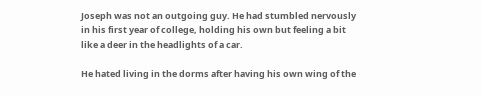Joseph was not an outgoing guy. He had stumbled nervously in his first year of college, holding his own but feeling a bit like a deer in the headlights of a car.

He hated living in the dorms after having his own wing of the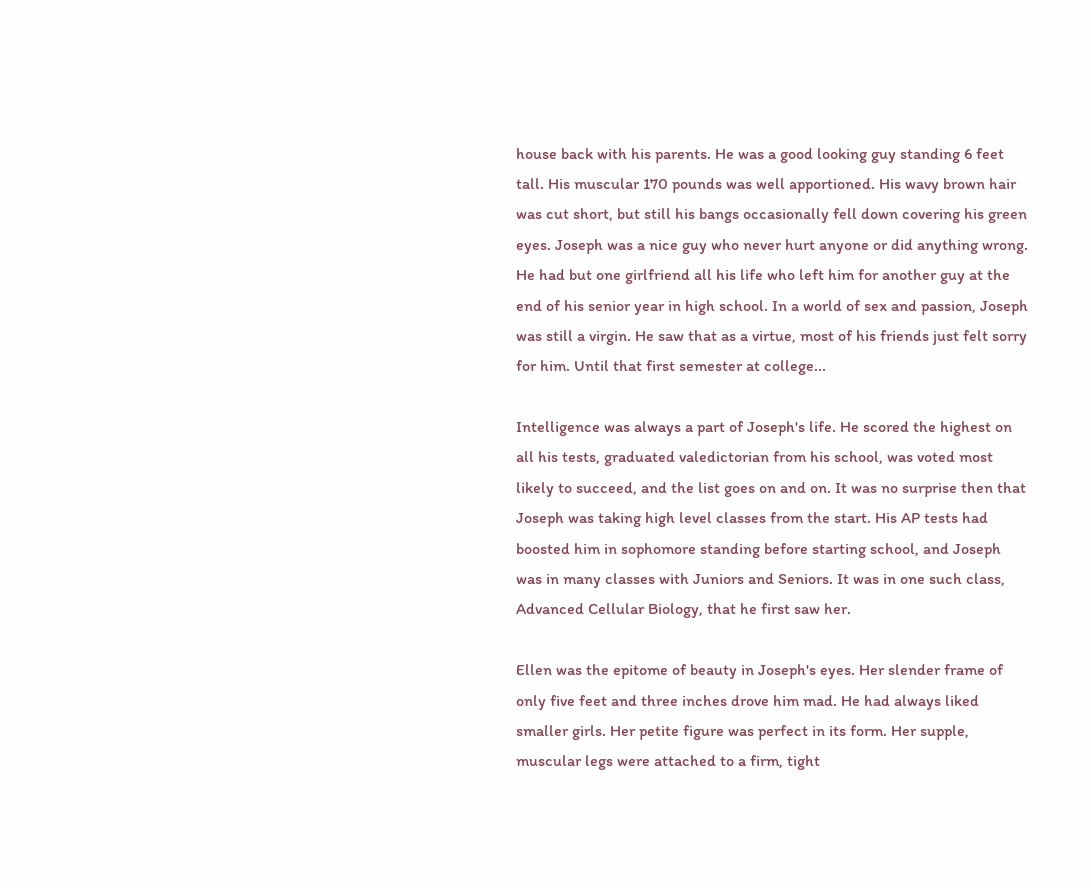house back with his parents. He was a good looking guy standing 6 feet tall. His muscular 170 pounds was well apportioned. His wavy brown hair was cut short, but still his bangs occasionally fell down covering his green eyes. Joseph was a nice guy who never hurt anyone or did anything wrong. He had but one girlfriend all his life who left him for another guy at the end of his senior year in high school. In a world of sex and passion, Joseph was still a virgin. He saw that as a virtue, most of his friends just felt sorry for him. Until that first semester at college...

Intelligence was always a part of Joseph's life. He scored the highest on all his tests, graduated valedictorian from his school, was voted most likely to succeed, and the list goes on and on. It was no surprise then that Joseph was taking high level classes from the start. His AP tests had boosted him in sophomore standing before starting school, and Joseph was in many classes with Juniors and Seniors. It was in one such class, Advanced Cellular Biology, that he first saw her.

Ellen was the epitome of beauty in Joseph's eyes. Her slender frame of only five feet and three inches drove him mad. He had always liked smaller girls. Her petite figure was perfect in its form. Her supple, muscular legs were attached to a firm, tight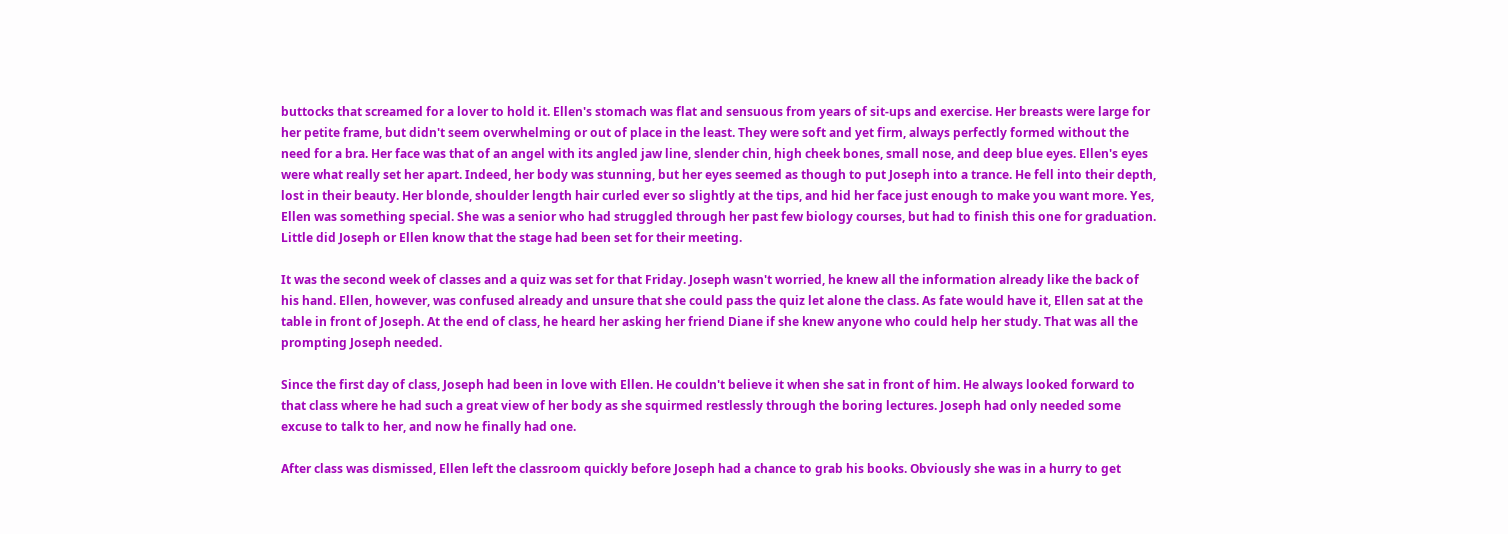buttocks that screamed for a lover to hold it. Ellen's stomach was flat and sensuous from years of sit-ups and exercise. Her breasts were large for her petite frame, but didn't seem overwhelming or out of place in the least. They were soft and yet firm, always perfectly formed without the need for a bra. Her face was that of an angel with its angled jaw line, slender chin, high cheek bones, small nose, and deep blue eyes. Ellen's eyes were what really set her apart. Indeed, her body was stunning, but her eyes seemed as though to put Joseph into a trance. He fell into their depth, lost in their beauty. Her blonde, shoulder length hair curled ever so slightly at the tips, and hid her face just enough to make you want more. Yes, Ellen was something special. She was a senior who had struggled through her past few biology courses, but had to finish this one for graduation. Little did Joseph or Ellen know that the stage had been set for their meeting.

It was the second week of classes and a quiz was set for that Friday. Joseph wasn't worried, he knew all the information already like the back of his hand. Ellen, however, was confused already and unsure that she could pass the quiz let alone the class. As fate would have it, Ellen sat at the table in front of Joseph. At the end of class, he heard her asking her friend Diane if she knew anyone who could help her study. That was all the prompting Joseph needed.

Since the first day of class, Joseph had been in love with Ellen. He couldn't believe it when she sat in front of him. He always looked forward to that class where he had such a great view of her body as she squirmed restlessly through the boring lectures. Joseph had only needed some excuse to talk to her, and now he finally had one.

After class was dismissed, Ellen left the classroom quickly before Joseph had a chance to grab his books. Obviously she was in a hurry to get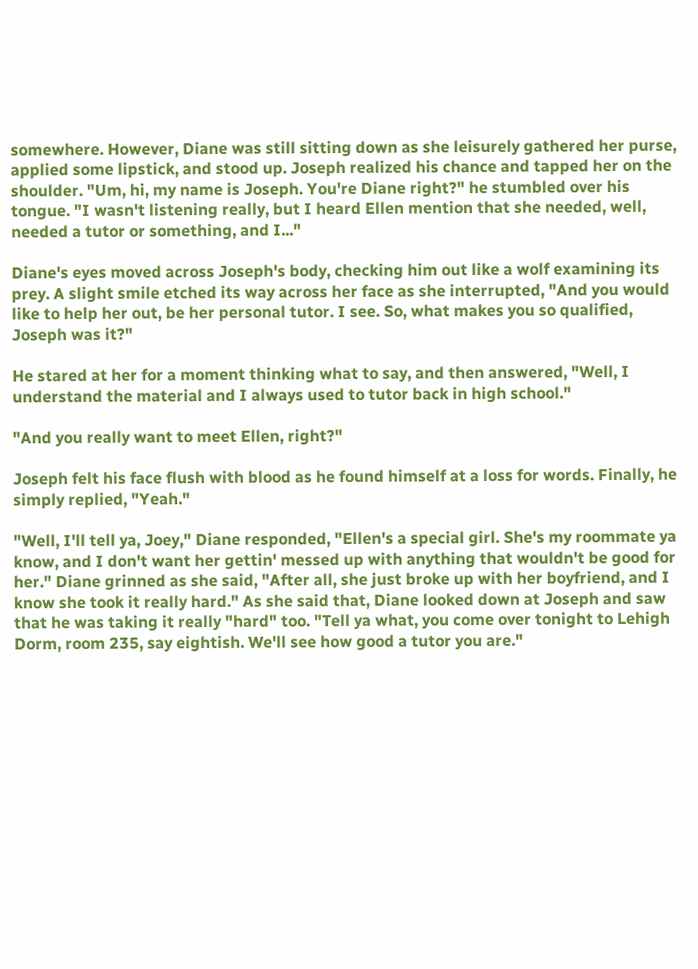somewhere. However, Diane was still sitting down as she leisurely gathered her purse, applied some lipstick, and stood up. Joseph realized his chance and tapped her on the shoulder. "Um, hi, my name is Joseph. You're Diane right?" he stumbled over his tongue. "I wasn't listening really, but I heard Ellen mention that she needed, well, needed a tutor or something, and I..."

Diane's eyes moved across Joseph's body, checking him out like a wolf examining its prey. A slight smile etched its way across her face as she interrupted, "And you would like to help her out, be her personal tutor. I see. So, what makes you so qualified, Joseph was it?"

He stared at her for a moment thinking what to say, and then answered, "Well, I understand the material and I always used to tutor back in high school."

"And you really want to meet Ellen, right?"

Joseph felt his face flush with blood as he found himself at a loss for words. Finally, he simply replied, "Yeah."

"Well, I'll tell ya, Joey," Diane responded, "Ellen's a special girl. She's my roommate ya know, and I don't want her gettin' messed up with anything that wouldn't be good for her." Diane grinned as she said, "After all, she just broke up with her boyfriend, and I know she took it really hard." As she said that, Diane looked down at Joseph and saw that he was taking it really "hard" too. "Tell ya what, you come over tonight to Lehigh Dorm, room 235, say eightish. We'll see how good a tutor you are."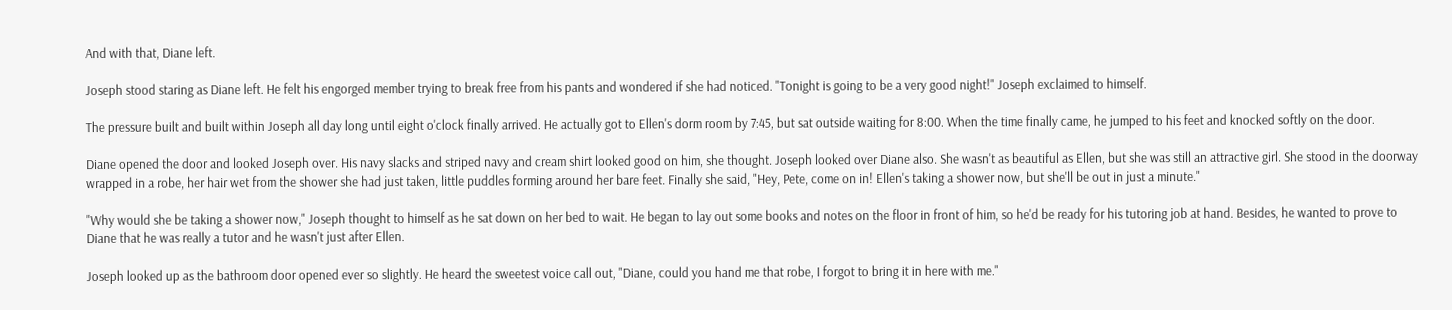And with that, Diane left.

Joseph stood staring as Diane left. He felt his engorged member trying to break free from his pants and wondered if she had noticed. "Tonight is going to be a very good night!" Joseph exclaimed to himself.

The pressure built and built within Joseph all day long until eight o'clock finally arrived. He actually got to Ellen's dorm room by 7:45, but sat outside waiting for 8:00. When the time finally came, he jumped to his feet and knocked softly on the door.

Diane opened the door and looked Joseph over. His navy slacks and striped navy and cream shirt looked good on him, she thought. Joseph looked over Diane also. She wasn't as beautiful as Ellen, but she was still an attractive girl. She stood in the doorway wrapped in a robe, her hair wet from the shower she had just taken, little puddles forming around her bare feet. Finally she said, "Hey, Pete, come on in! Ellen's taking a shower now, but she'll be out in just a minute."

"Why would she be taking a shower now," Joseph thought to himself as he sat down on her bed to wait. He began to lay out some books and notes on the floor in front of him, so he'd be ready for his tutoring job at hand. Besides, he wanted to prove to Diane that he was really a tutor and he wasn't just after Ellen.

Joseph looked up as the bathroom door opened ever so slightly. He heard the sweetest voice call out, "Diane, could you hand me that robe, I forgot to bring it in here with me."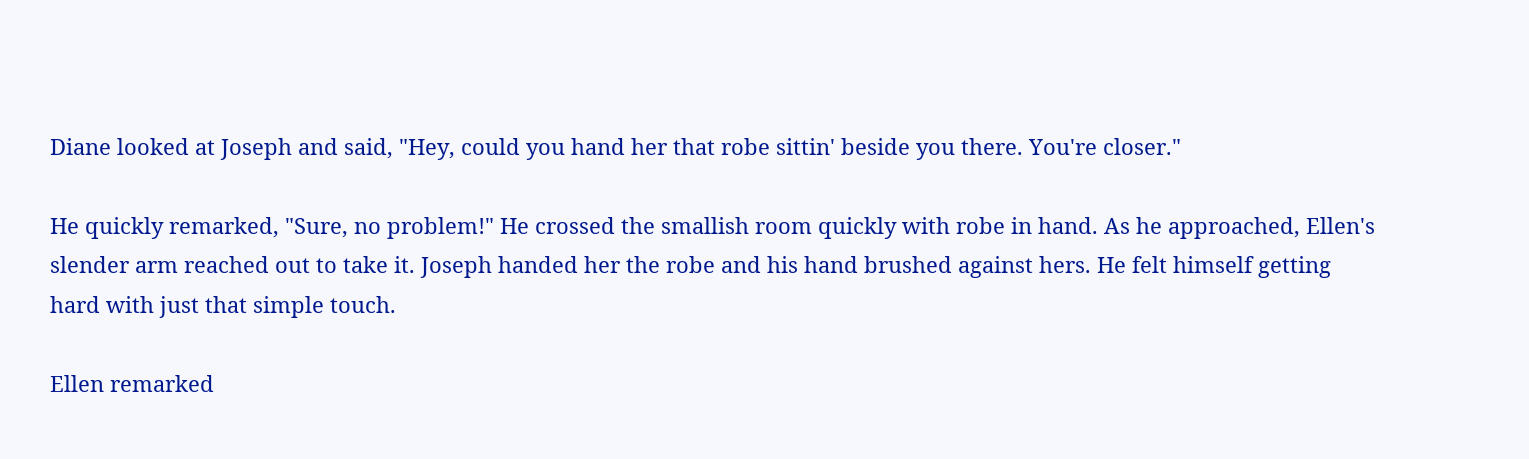Diane looked at Joseph and said, "Hey, could you hand her that robe sittin' beside you there. You're closer."

He quickly remarked, "Sure, no problem!" He crossed the smallish room quickly with robe in hand. As he approached, Ellen's slender arm reached out to take it. Joseph handed her the robe and his hand brushed against hers. He felt himself getting hard with just that simple touch.

Ellen remarked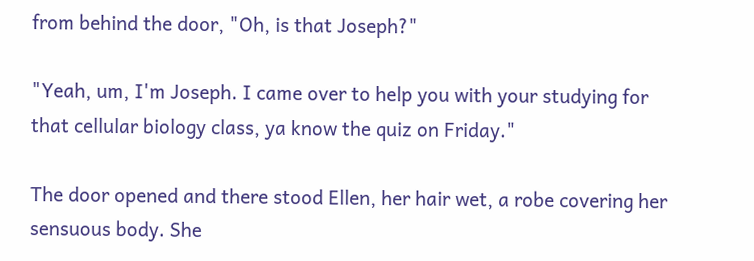from behind the door, "Oh, is that Joseph?"

"Yeah, um, I'm Joseph. I came over to help you with your studying for that cellular biology class, ya know the quiz on Friday."

The door opened and there stood Ellen, her hair wet, a robe covering her sensuous body. She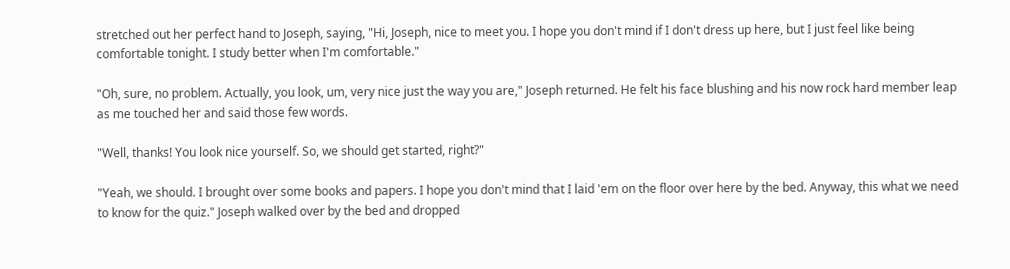stretched out her perfect hand to Joseph, saying, "Hi, Joseph, nice to meet you. I hope you don't mind if I don't dress up here, but I just feel like being comfortable tonight. I study better when I'm comfortable."

"Oh, sure, no problem. Actually, you look, um, very nice just the way you are," Joseph returned. He felt his face blushing and his now rock hard member leap as me touched her and said those few words.

"Well, thanks! You look nice yourself. So, we should get started, right?"

"Yeah, we should. I brought over some books and papers. I hope you don't mind that I laid 'em on the floor over here by the bed. Anyway, this what we need to know for the quiz." Joseph walked over by the bed and dropped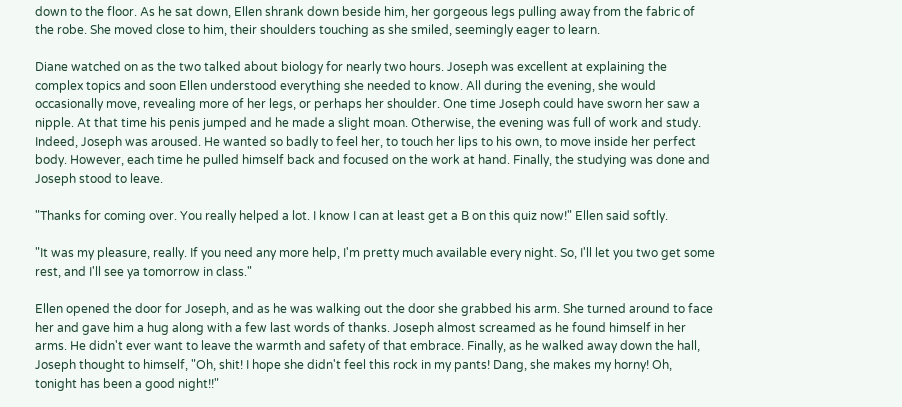down to the floor. As he sat down, Ellen shrank down beside him, her gorgeous legs pulling away from the fabric of the robe. She moved close to him, their shoulders touching as she smiled, seemingly eager to learn.

Diane watched on as the two talked about biology for nearly two hours. Joseph was excellent at explaining the complex topics and soon Ellen understood everything she needed to know. All during the evening, she would occasionally move, revealing more of her legs, or perhaps her shoulder. One time Joseph could have sworn her saw a nipple. At that time his penis jumped and he made a slight moan. Otherwise, the evening was full of work and study. Indeed, Joseph was aroused. He wanted so badly to feel her, to touch her lips to his own, to move inside her perfect body. However, each time he pulled himself back and focused on the work at hand. Finally, the studying was done and Joseph stood to leave.

"Thanks for coming over. You really helped a lot. I know I can at least get a B on this quiz now!" Ellen said softly.

"It was my pleasure, really. If you need any more help, I'm pretty much available every night. So, I'll let you two get some rest, and I'll see ya tomorrow in class."

Ellen opened the door for Joseph, and as he was walking out the door she grabbed his arm. She turned around to face her and gave him a hug along with a few last words of thanks. Joseph almost screamed as he found himself in her arms. He didn't ever want to leave the warmth and safety of that embrace. Finally, as he walked away down the hall, Joseph thought to himself, "Oh, shit! I hope she didn't feel this rock in my pants! Dang, she makes my horny! Oh, tonight has been a good night!!"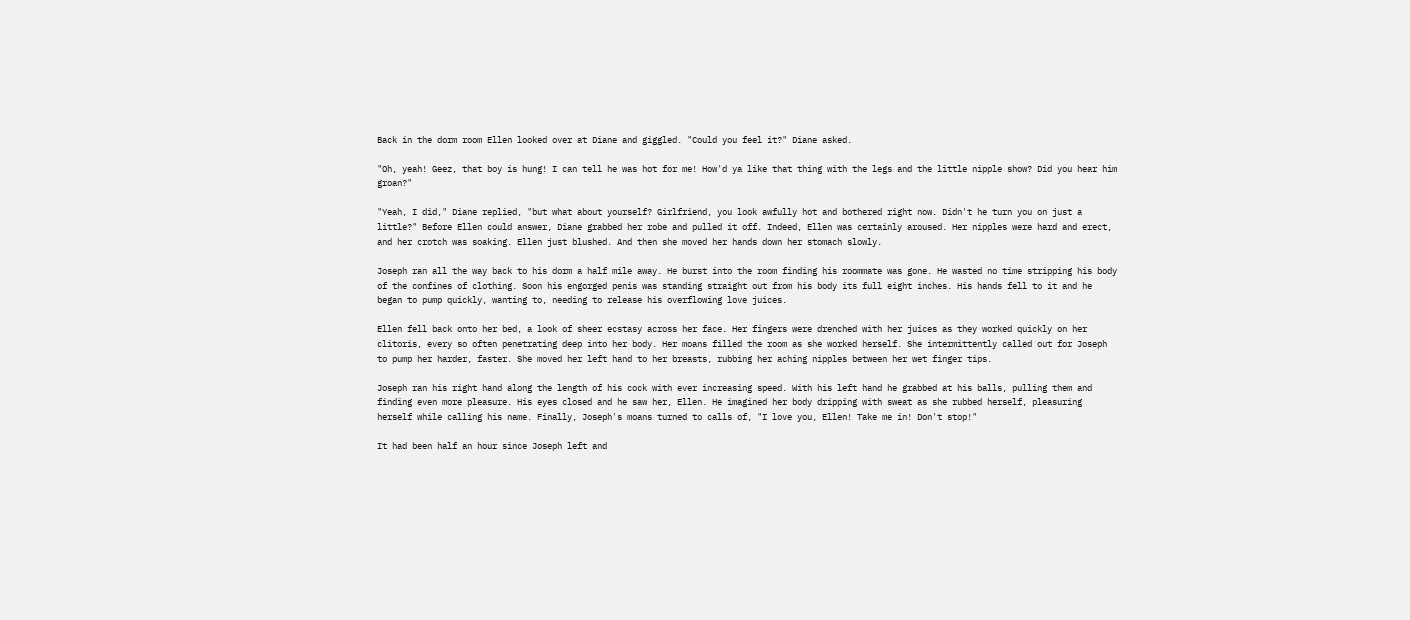Back in the dorm room Ellen looked over at Diane and giggled. "Could you feel it?" Diane asked.

"Oh, yeah! Geez, that boy is hung! I can tell he was hot for me! How'd ya like that thing with the legs and the little nipple show? Did you hear him groan?"

"Yeah, I did," Diane replied, "but what about yourself? Girlfriend, you look awfully hot and bothered right now. Didn't he turn you on just a little?" Before Ellen could answer, Diane grabbed her robe and pulled it off. Indeed, Ellen was certainly aroused. Her nipples were hard and erect, and her crotch was soaking. Ellen just blushed. And then she moved her hands down her stomach slowly.

Joseph ran all the way back to his dorm a half mile away. He burst into the room finding his roommate was gone. He wasted no time stripping his body of the confines of clothing. Soon his engorged penis was standing straight out from his body its full eight inches. His hands fell to it and he began to pump quickly, wanting to, needing to release his overflowing love juices.

Ellen fell back onto her bed, a look of sheer ecstasy across her face. Her fingers were drenched with her juices as they worked quickly on her clitoris, every so often penetrating deep into her body. Her moans filled the room as she worked herself. She intermittently called out for Joseph to pump her harder, faster. She moved her left hand to her breasts, rubbing her aching nipples between her wet finger tips.

Joseph ran his right hand along the length of his cock with ever increasing speed. With his left hand he grabbed at his balls, pulling them and finding even more pleasure. His eyes closed and he saw her, Ellen. He imagined her body dripping with sweat as she rubbed herself, pleasuring herself while calling his name. Finally, Joseph's moans turned to calls of, "I love you, Ellen! Take me in! Don't stop!"

It had been half an hour since Joseph left and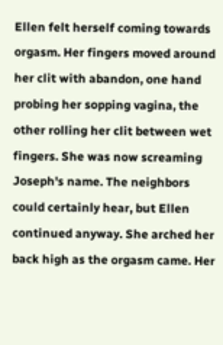Ellen felt herself coming towards orgasm. Her fingers moved around her clit with abandon, one hand probing her sopping vagina, the other rolling her clit between wet fingers. She was now screaming Joseph's name. The neighbors could certainly hear, but Ellen continued anyway. She arched her back high as the orgasm came. Her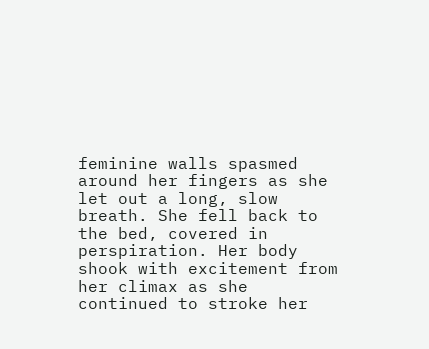feminine walls spasmed around her fingers as she let out a long, slow breath. She fell back to the bed, covered in perspiration. Her body shook with excitement from her climax as she continued to stroke her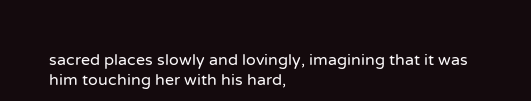sacred places slowly and lovingly, imagining that it was him touching her with his hard,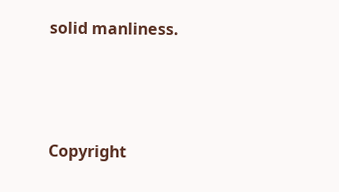solid manliness.



Copyright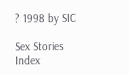? 1998 by SIC

Sex Stories Index